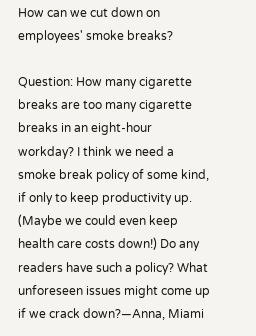How can we cut down on employees' smoke breaks?

Question: How many cigarette breaks are too many cigarette breaks in an eight-hour workday? I think we need a smoke break policy of some kind, if only to keep productivity up. (Maybe we could even keep health care costs down!) Do any readers have such a policy? What unforeseen issues might come up if we crack down?—Anna, Miami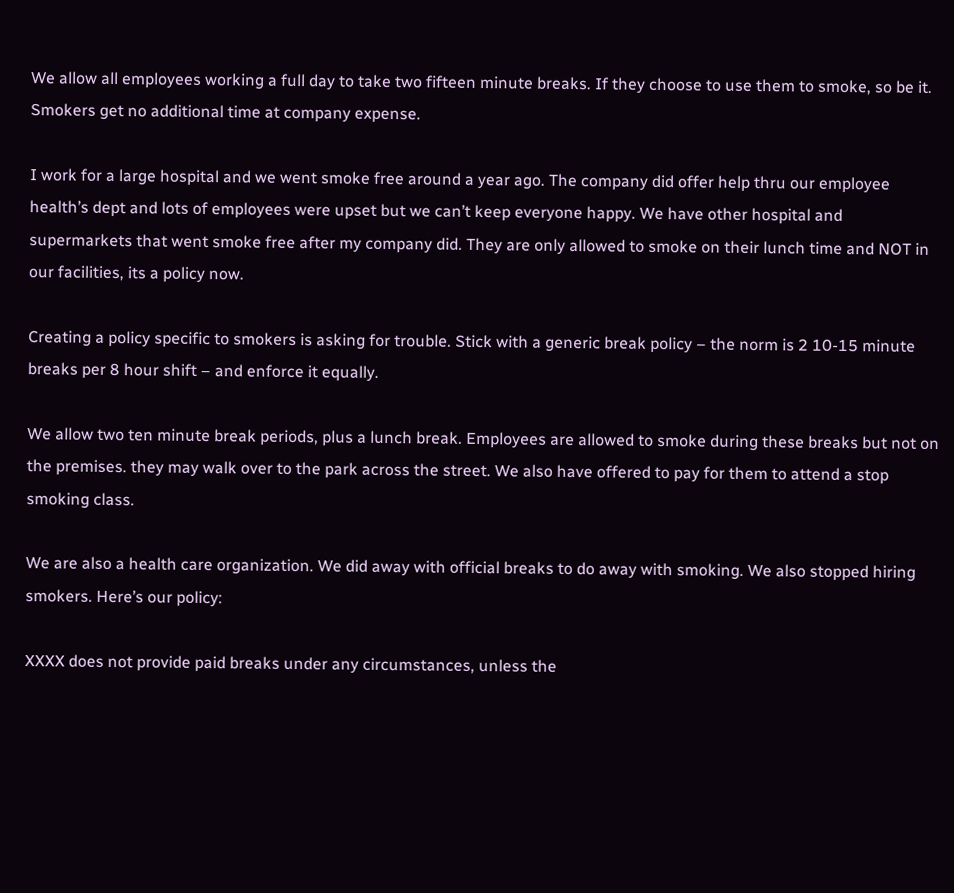We allow all employees working a full day to take two fifteen minute breaks. If they choose to use them to smoke, so be it.
Smokers get no additional time at company expense.

I work for a large hospital and we went smoke free around a year ago. The company did offer help thru our employee health’s dept and lots of employees were upset but we can’t keep everyone happy. We have other hospital and supermarkets that went smoke free after my company did. They are only allowed to smoke on their lunch time and NOT in our facilities, its a policy now.

Creating a policy specific to smokers is asking for trouble. Stick with a generic break policy – the norm is 2 10-15 minute breaks per 8 hour shift – and enforce it equally.

We allow two ten minute break periods, plus a lunch break. Employees are allowed to smoke during these breaks but not on the premises. they may walk over to the park across the street. We also have offered to pay for them to attend a stop smoking class.

We are also a health care organization. We did away with official breaks to do away with smoking. We also stopped hiring smokers. Here’s our policy:

XXXX does not provide paid breaks under any circumstances, unless the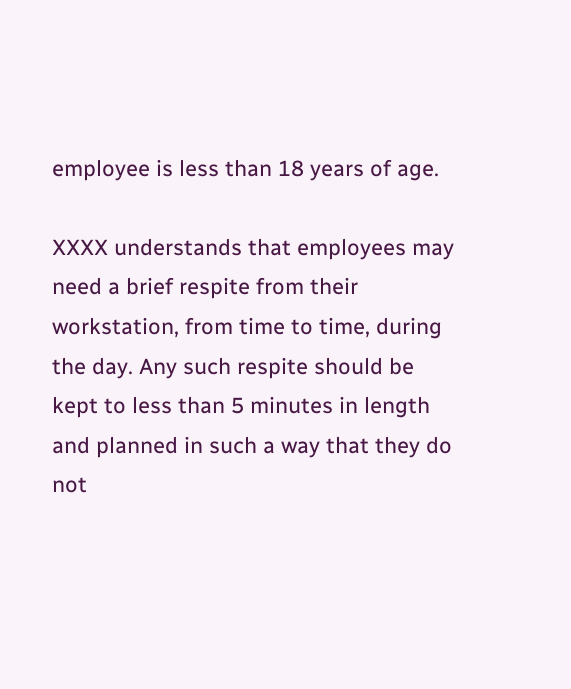employee is less than 18 years of age.

XXXX understands that employees may need a brief respite from their workstation, from time to time, during the day. Any such respite should be kept to less than 5 minutes in length and planned in such a way that they do not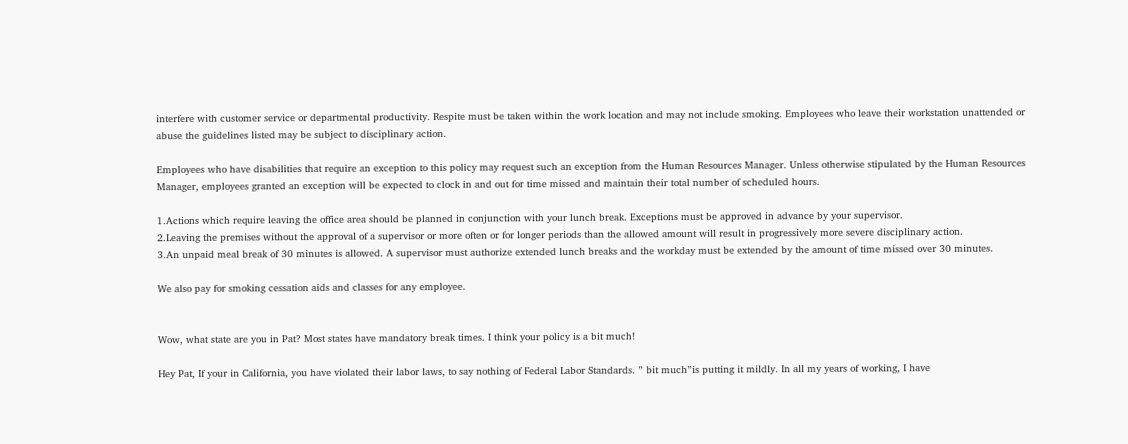interfere with customer service or departmental productivity. Respite must be taken within the work location and may not include smoking. Employees who leave their workstation unattended or abuse the guidelines listed may be subject to disciplinary action.

Employees who have disabilities that require an exception to this policy may request such an exception from the Human Resources Manager. Unless otherwise stipulated by the Human Resources Manager, employees granted an exception will be expected to clock in and out for time missed and maintain their total number of scheduled hours.

1.Actions which require leaving the office area should be planned in conjunction with your lunch break. Exceptions must be approved in advance by your supervisor.
2.Leaving the premises without the approval of a supervisor or more often or for longer periods than the allowed amount will result in progressively more severe disciplinary action.
3.An unpaid meal break of 30 minutes is allowed. A supervisor must authorize extended lunch breaks and the workday must be extended by the amount of time missed over 30 minutes.

We also pay for smoking cessation aids and classes for any employee.


Wow, what state are you in Pat? Most states have mandatory break times. I think your policy is a bit much!

Hey Pat, If your in California, you have violated their labor laws, to say nothing of Federal Labor Standards. ” bit much”is putting it mildly. In all my years of working, I have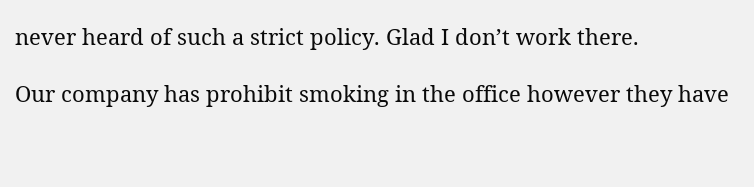never heard of such a strict policy. Glad I don’t work there.

Our company has prohibit smoking in the office however they have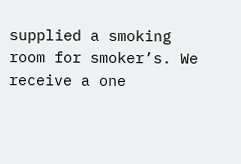supplied a smoking room for smoker’s. We receive a one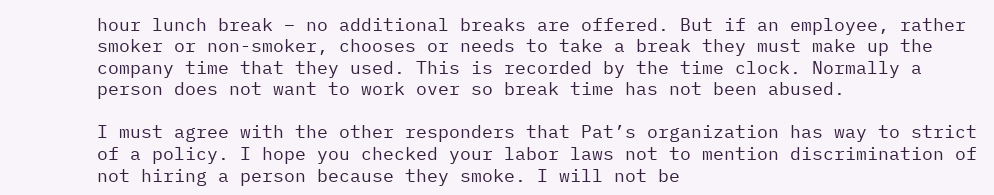hour lunch break – no additional breaks are offered. But if an employee, rather smoker or non-smoker, chooses or needs to take a break they must make up the company time that they used. This is recorded by the time clock. Normally a person does not want to work over so break time has not been abused.

I must agree with the other responders that Pat’s organization has way to strict of a policy. I hope you checked your labor laws not to mention discrimination of not hiring a person because they smoke. I will not be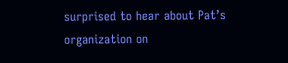surprised to hear about Pat’s organization on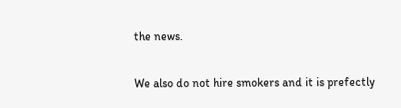the news.

We also do not hire smokers and it is prefectly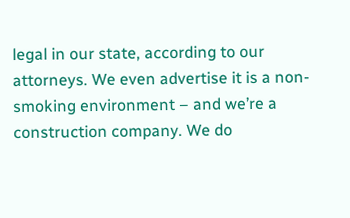legal in our state, according to our attorneys. We even advertise it is a non-smoking environment – and we’re a construction company. We do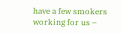have a few smokers working for us –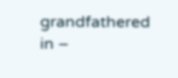grandfathered in –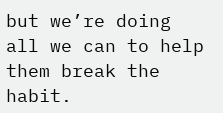but we’re doing all we can to help them break the habit.